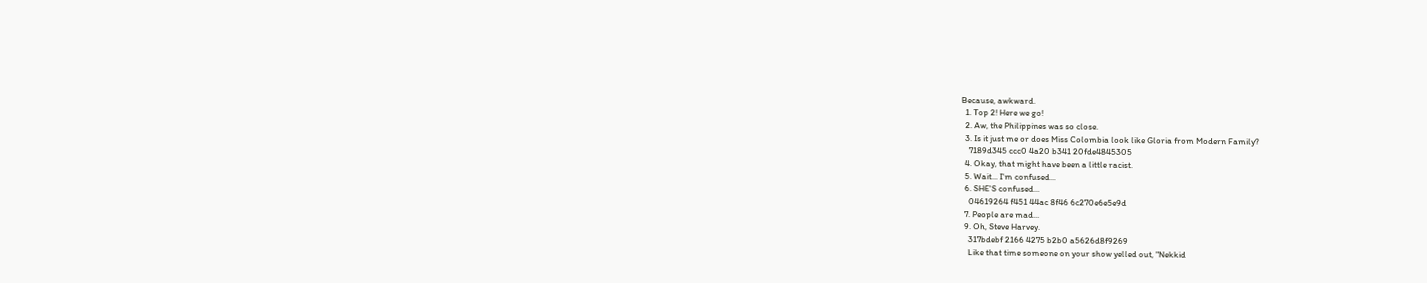Because, awkward.
  1. Top 2! Here we go!
  2. Aw, the Philippines was so close.
  3. Is it just me or does Miss Colombia look like Gloria from Modern Family?
    7189d345 ccc0 4a20 b341 20fde4845305
  4. Okay, that might have been a little racist.
  5. Wait... I'm confused...
  6. SHE'S confused...
    04619264 f451 44ac 8f46 6c270e6e5e9d
  7. People are mad...
  9. Oh, Steve Harvey.
    317bdebf 2166 4275 b2b0 a5626d8f9269
    Like that time someone on your show yelled out, "Nekkid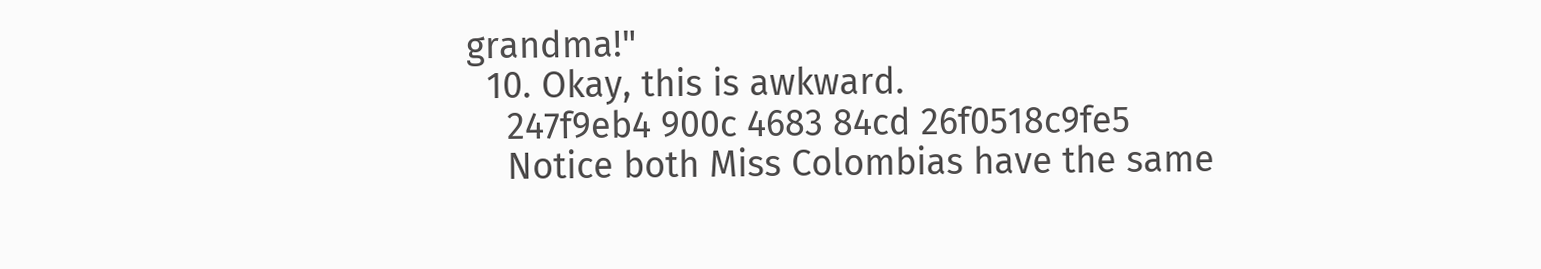grandma!"
  10. Okay, this is awkward.
    247f9eb4 900c 4683 84cd 26f0518c9fe5
    Notice both Miss Colombias have the same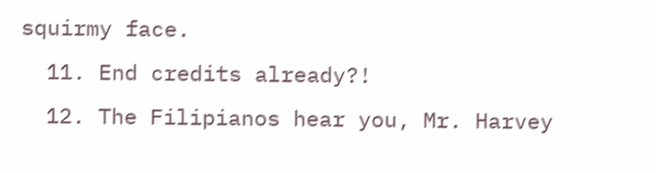squirmy face.
  11. End credits already?!
  12. The Filipianos hear you, Mr. Harvey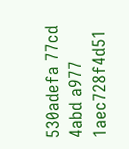530adefa 77cd 4abd a977 1aec728f4d51